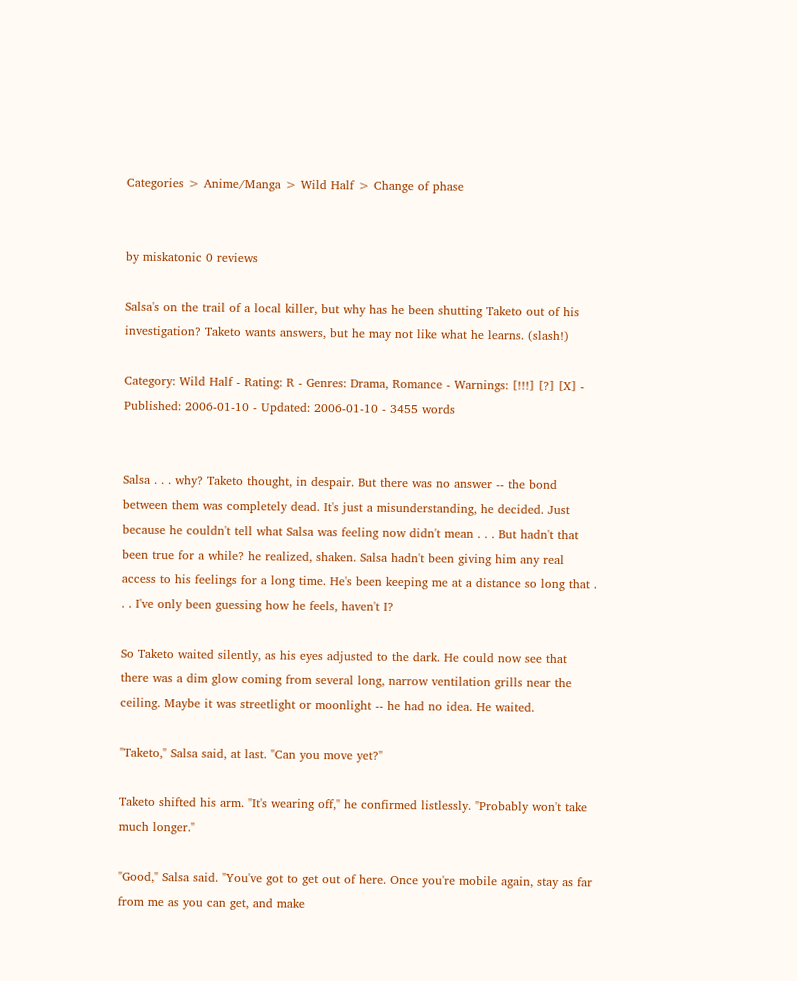Categories > Anime/Manga > Wild Half > Change of phase


by miskatonic 0 reviews

Salsa's on the trail of a local killer, but why has he been shutting Taketo out of his investigation? Taketo wants answers, but he may not like what he learns. (slash!)

Category: Wild Half - Rating: R - Genres: Drama, Romance - Warnings: [!!!] [?] [X] - Published: 2006-01-10 - Updated: 2006-01-10 - 3455 words


Salsa . . . why? Taketo thought, in despair. But there was no answer -- the bond between them was completely dead. It's just a misunderstanding, he decided. Just because he couldn't tell what Salsa was feeling now didn't mean . . . But hadn't that been true for a while? he realized, shaken. Salsa hadn't been giving him any real access to his feelings for a long time. He's been keeping me at a distance so long that . . . I've only been guessing how he feels, haven't I?

So Taketo waited silently, as his eyes adjusted to the dark. He could now see that there was a dim glow coming from several long, narrow ventilation grills near the ceiling. Maybe it was streetlight or moonlight -- he had no idea. He waited.

"Taketo," Salsa said, at last. "Can you move yet?"

Taketo shifted his arm. "It's wearing off," he confirmed listlessly. "Probably won't take much longer."

"Good," Salsa said. "You've got to get out of here. Once you're mobile again, stay as far from me as you can get, and make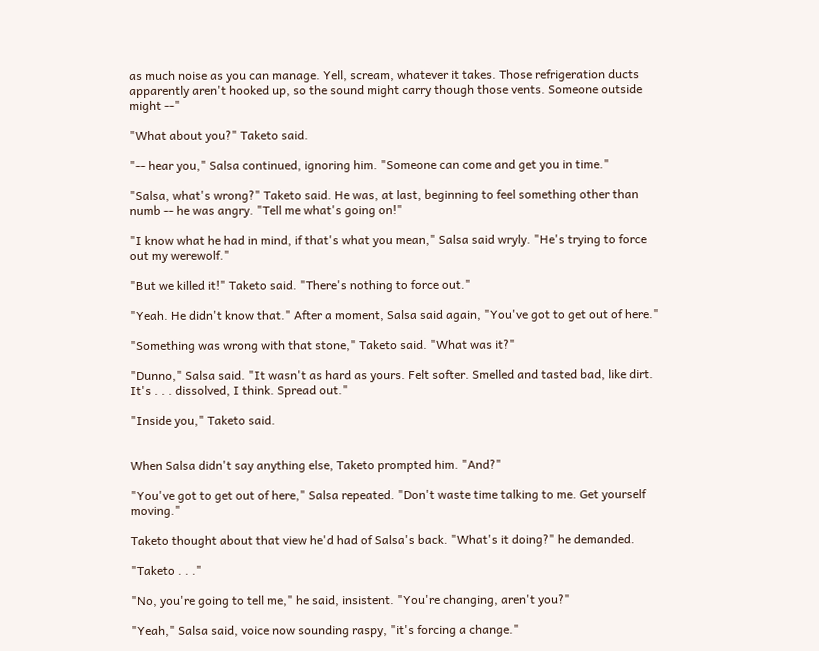as much noise as you can manage. Yell, scream, whatever it takes. Those refrigeration ducts apparently aren't hooked up, so the sound might carry though those vents. Someone outside might --"

"What about you?" Taketo said.

"-- hear you," Salsa continued, ignoring him. "Someone can come and get you in time."

"Salsa, what's wrong?" Taketo said. He was, at last, beginning to feel something other than numb -- he was angry. "Tell me what's going on!"

"I know what he had in mind, if that's what you mean," Salsa said wryly. "He's trying to force out my werewolf."

"But we killed it!" Taketo said. "There's nothing to force out."

"Yeah. He didn't know that." After a moment, Salsa said again, "You've got to get out of here."

"Something was wrong with that stone," Taketo said. "What was it?"

"Dunno," Salsa said. "It wasn't as hard as yours. Felt softer. Smelled and tasted bad, like dirt. It's . . . dissolved, I think. Spread out."

"Inside you," Taketo said.


When Salsa didn't say anything else, Taketo prompted him. "And?"

"You've got to get out of here," Salsa repeated. "Don't waste time talking to me. Get yourself moving."

Taketo thought about that view he'd had of Salsa's back. "What's it doing?" he demanded.

"Taketo . . ."

"No, you're going to tell me," he said, insistent. "You're changing, aren't you?"

"Yeah," Salsa said, voice now sounding raspy, "it's forcing a change."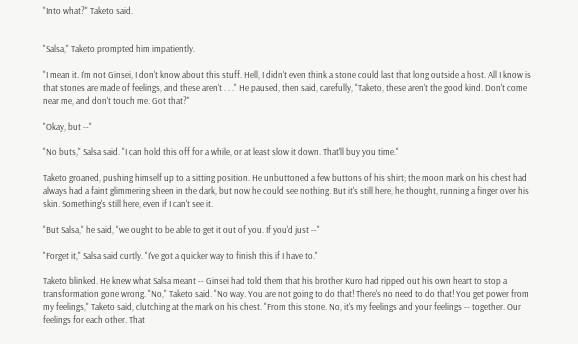"Into what?" Taketo said.


"Salsa," Taketo prompted him impatiently.

"I mean it. I'm not Ginsei, I don't know about this stuff. Hell, I didn't even think a stone could last that long outside a host. All I know is that stones are made of feelings, and these aren't . . ." He paused, then said, carefully, "Taketo, these aren't the good kind. Don't come near me, and don't touch me. Got that?"

"Okay, but --"

"No buts," Salsa said. "I can hold this off for a while, or at least slow it down. That'll buy you time."

Taketo groaned, pushing himself up to a sitting position. He unbuttoned a few buttons of his shirt; the moon mark on his chest had always had a faint glimmering sheen in the dark, but now he could see nothing. But it's still here, he thought, running a finger over his skin. Something's still here, even if I can't see it.

"But Salsa," he said, "we ought to be able to get it out of you. If you'd just --"

"Forget it," Salsa said curtly. "I've got a quicker way to finish this if I have to."

Taketo blinked. He knew what Salsa meant -- Ginsei had told them that his brother Kuro had ripped out his own heart to stop a transformation gone wrong. "No," Taketo said. "No way. You are not going to do that! There's no need to do that! You get power from my feelings," Taketo said, clutching at the mark on his chest. "From this stone. No, it's my feelings and your feelings -- together. Our feelings for each other. That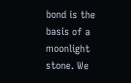bond is the basis of a moonlight stone. We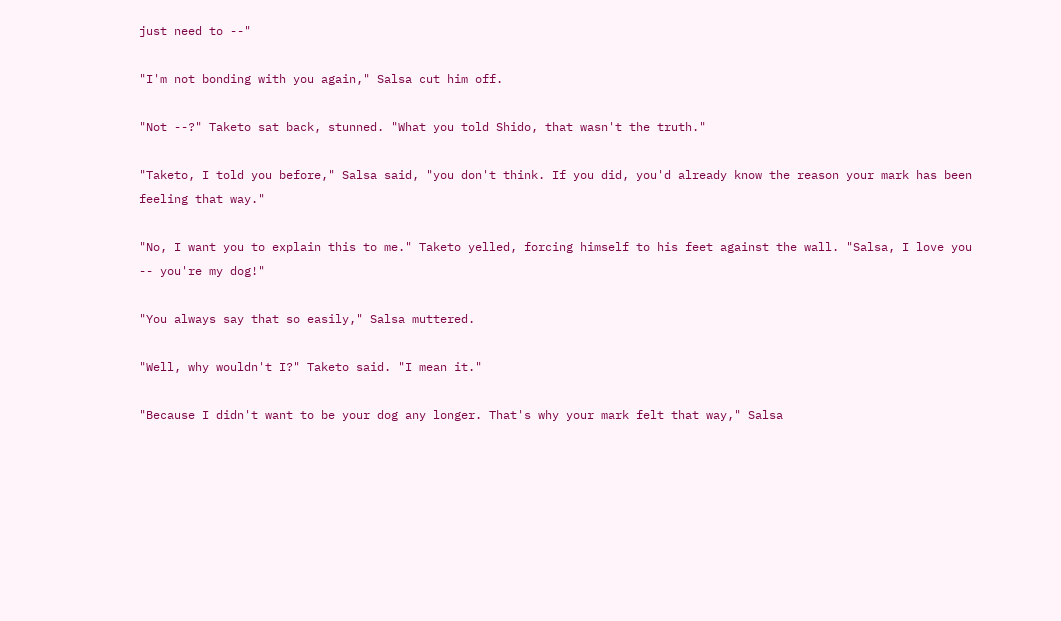just need to --"

"I'm not bonding with you again," Salsa cut him off.

"Not --?" Taketo sat back, stunned. "What you told Shido, that wasn't the truth."

"Taketo, I told you before," Salsa said, "you don't think. If you did, you'd already know the reason your mark has been feeling that way."

"No, I want you to explain this to me." Taketo yelled, forcing himself to his feet against the wall. "Salsa, I love you -- you're my dog!"

"You always say that so easily," Salsa muttered.

"Well, why wouldn't I?" Taketo said. "I mean it."

"Because I didn't want to be your dog any longer. That's why your mark felt that way," Salsa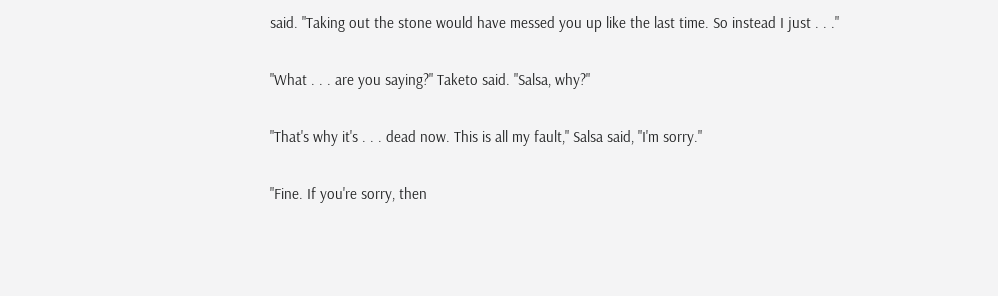said. "Taking out the stone would have messed you up like the last time. So instead I just . . ."

"What . . . are you saying?" Taketo said. "Salsa, why?"

"That's why it's . . . dead now. This is all my fault," Salsa said, "I'm sorry."

"Fine. If you're sorry, then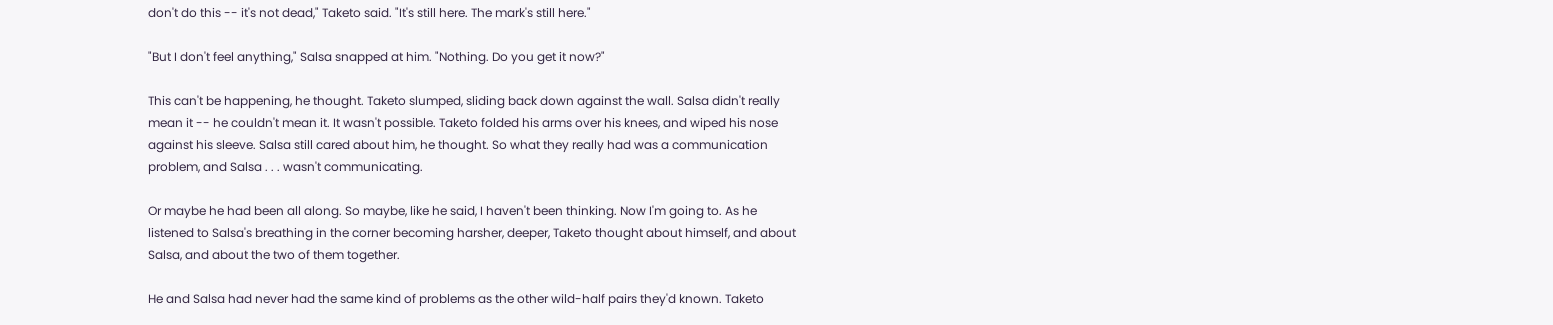don't do this -- it's not dead," Taketo said. "It's still here. The mark's still here."

"But I don't feel anything," Salsa snapped at him. "Nothing. Do you get it now?"

This can't be happening, he thought. Taketo slumped, sliding back down against the wall. Salsa didn't really mean it -- he couldn't mean it. It wasn't possible. Taketo folded his arms over his knees, and wiped his nose against his sleeve. Salsa still cared about him, he thought. So what they really had was a communication problem, and Salsa . . . wasn't communicating.

Or maybe he had been all along. So maybe, like he said, I haven't been thinking. Now I'm going to. As he listened to Salsa's breathing in the corner becoming harsher, deeper, Taketo thought about himself, and about Salsa, and about the two of them together.

He and Salsa had never had the same kind of problems as the other wild-half pairs they'd known. Taketo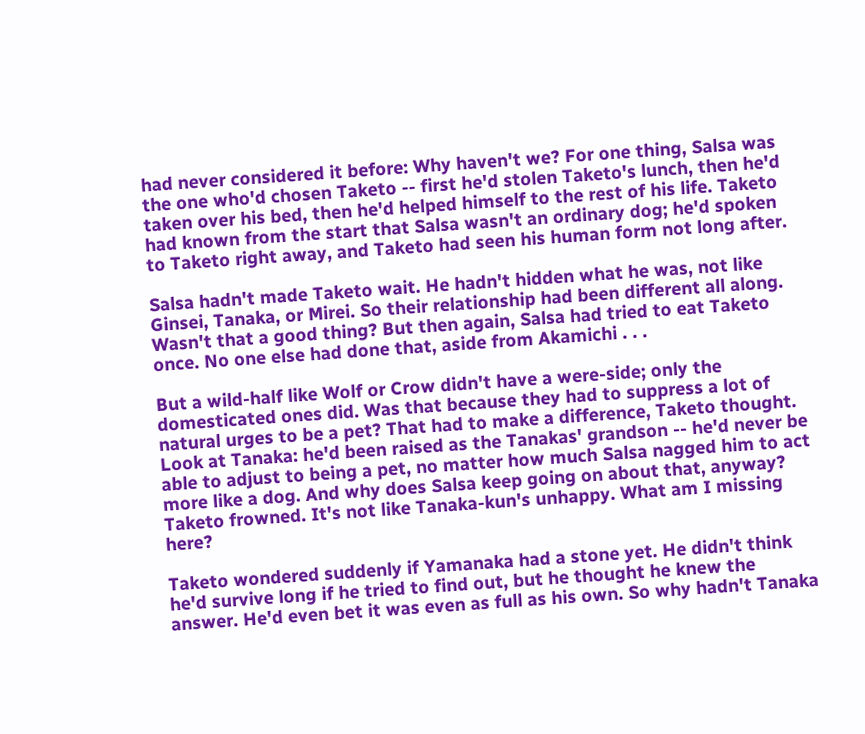had never considered it before: Why haven't we? For one thing, Salsa was the one who'd chosen Taketo -- first he'd stolen Taketo's lunch, then he'd taken over his bed, then he'd helped himself to the rest of his life. Taketo had known from the start that Salsa wasn't an ordinary dog; he'd spoken to Taketo right away, and Taketo had seen his human form not long after.

Salsa hadn't made Taketo wait. He hadn't hidden what he was, not like Ginsei, Tanaka, or Mirei. So their relationship had been different all along. Wasn't that a good thing? But then again, Salsa had tried to eat Taketo once. No one else had done that, aside from Akamichi . . .

But a wild-half like Wolf or Crow didn't have a were-side; only the domesticated ones did. Was that because they had to suppress a lot of natural urges to be a pet? That had to make a difference, Taketo thought. Look at Tanaka: he'd been raised as the Tanakas' grandson -- he'd never be able to adjust to being a pet, no matter how much Salsa nagged him to act more like a dog. And why does Salsa keep going on about that, anyway? Taketo frowned. It's not like Tanaka-kun's unhappy. What am I missing here?

Taketo wondered suddenly if Yamanaka had a stone yet. He didn't think he'd survive long if he tried to find out, but he thought he knew the answer. He'd even bet it was even as full as his own. So why hadn't Tanaka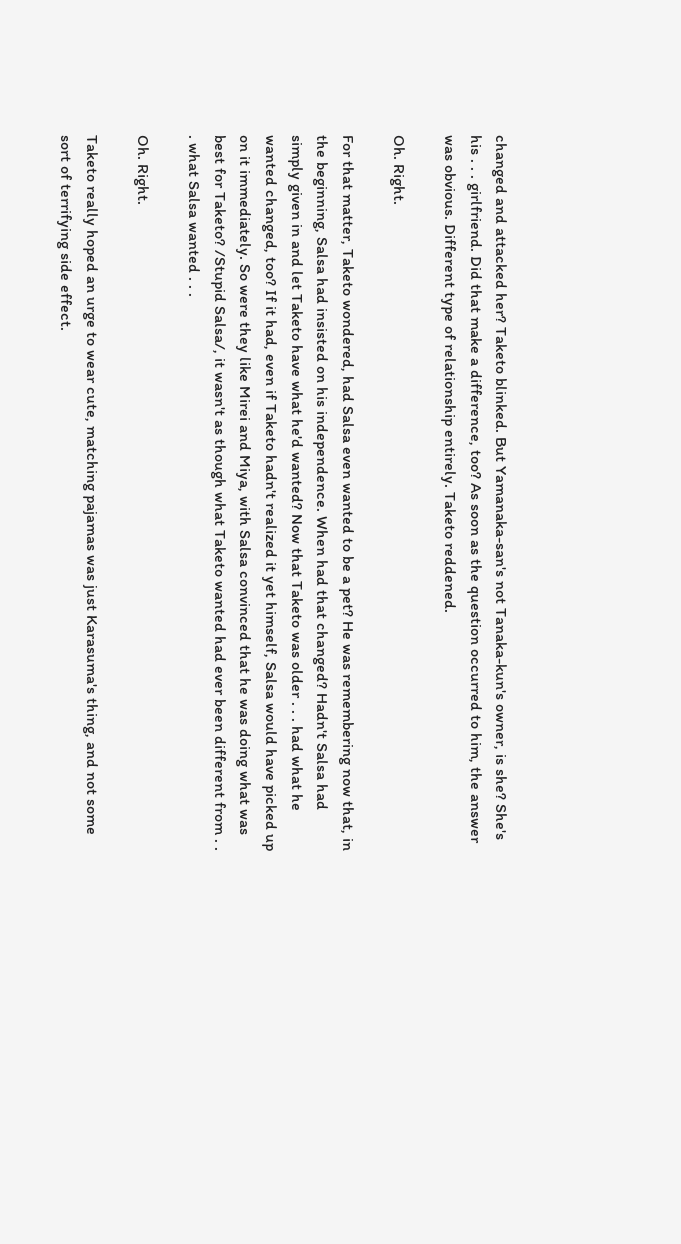changed and attacked her? Taketo blinked. But Yamanaka-san's not Tanaka-kun's owner, is she? She's his . . . girlfriend. Did that make a difference, too? As soon as the question occurred to him, the answer was obvious. Different type of relationship entirely. Taketo reddened.

Oh. Right.

For that matter, Taketo wondered, had Salsa even wanted to be a pet? He was remembering now that, in the beginning, Salsa had insisted on his independence. When had that changed? Hadn't Salsa had simply given in and let Taketo have what he'd wanted? Now that Taketo was older . . . had what he wanted changed, too? If it had, even if Taketo hadn't realized it yet himself, Salsa would have picked up on it immediately. So were they like Mirei and Miya, with Salsa convinced that he was doing what was best for Taketo? /Stupid Salsa/, it wasn't as though what Taketo wanted had ever been different from . . . what Salsa wanted . . .

Oh. Right.

Taketo really hoped an urge to wear cute, matching pajamas was just Karasuma's thing, and not some sort of terrifying side effect.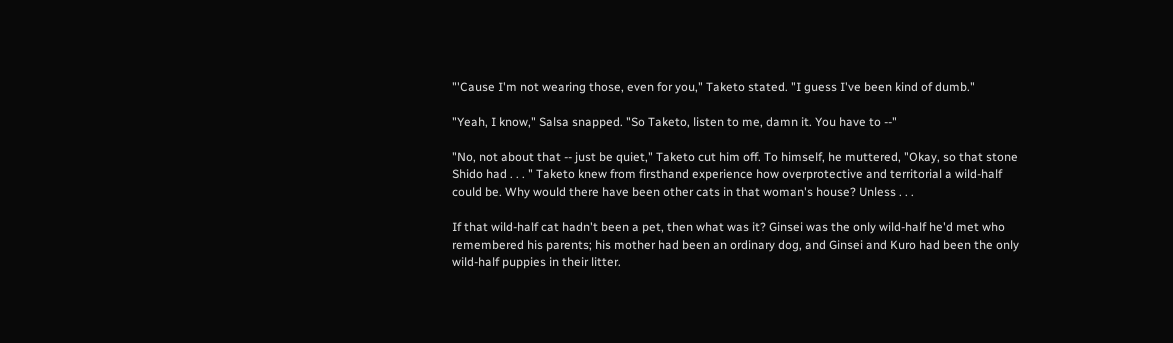"'Cause I'm not wearing those, even for you," Taketo stated. "I guess I've been kind of dumb."

"Yeah, I know," Salsa snapped. "So Taketo, listen to me, damn it. You have to --"

"No, not about that -- just be quiet," Taketo cut him off. To himself, he muttered, "Okay, so that stone Shido had . . . " Taketo knew from firsthand experience how overprotective and territorial a wild-half could be. Why would there have been other cats in that woman's house? Unless . . .

If that wild-half cat hadn't been a pet, then what was it? Ginsei was the only wild-half he'd met who remembered his parents; his mother had been an ordinary dog, and Ginsei and Kuro had been the only wild-half puppies in their litter.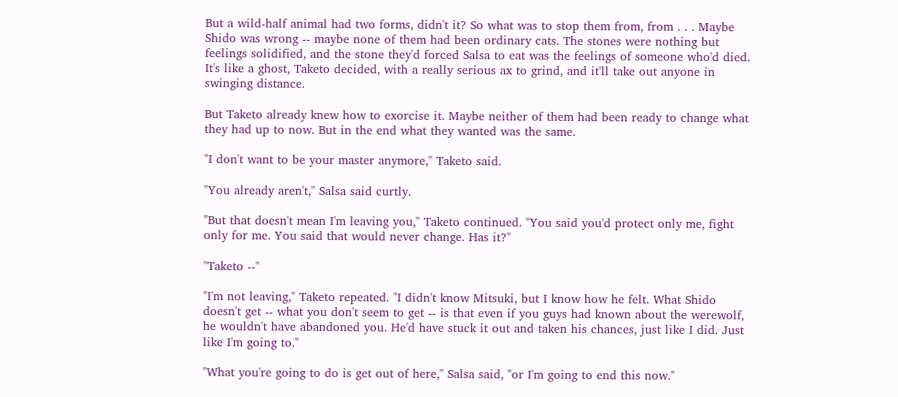But a wild-half animal had two forms, didn't it? So what was to stop them from, from . . . Maybe Shido was wrong -- maybe none of them had been ordinary cats. The stones were nothing but feelings solidified, and the stone they'd forced Salsa to eat was the feelings of someone who'd died. It's like a ghost, Taketo decided, with a really serious ax to grind, and it'll take out anyone in swinging distance.

But Taketo already knew how to exorcise it. Maybe neither of them had been ready to change what they had up to now. But in the end what they wanted was the same.

"I don't want to be your master anymore," Taketo said.

"You already aren't," Salsa said curtly.

"But that doesn't mean I'm leaving you," Taketo continued. "You said you'd protect only me, fight only for me. You said that would never change. Has it?"

"Taketo --"

"I'm not leaving," Taketo repeated. "I didn't know Mitsuki, but I know how he felt. What Shido doesn't get -- what you don't seem to get -- is that even if you guys had known about the werewolf, he wouldn't have abandoned you. He'd have stuck it out and taken his chances, just like I did. Just like I'm going to."

"What you're going to do is get out of here," Salsa said, "or I'm going to end this now."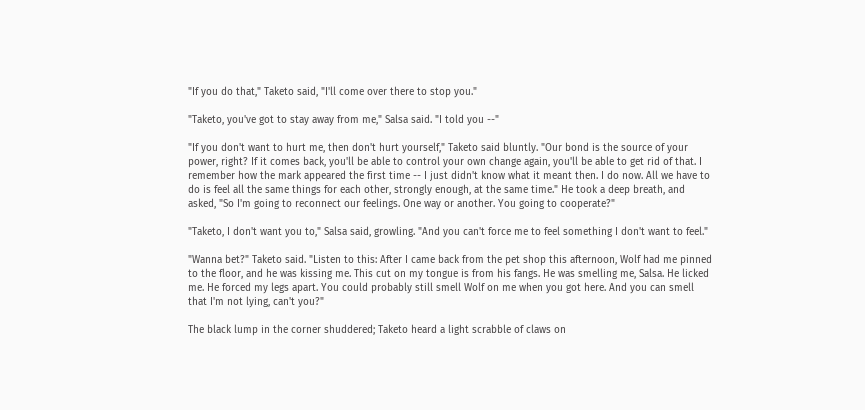"If you do that," Taketo said, "I'll come over there to stop you."

"Taketo, you've got to stay away from me," Salsa said. "I told you --"

"If you don't want to hurt me, then don't hurt yourself," Taketo said bluntly. "Our bond is the source of your power, right? If it comes back, you'll be able to control your own change again, you'll be able to get rid of that. I remember how the mark appeared the first time -- I just didn't know what it meant then. I do now. All we have to do is feel all the same things for each other, strongly enough, at the same time." He took a deep breath, and asked, "So I'm going to reconnect our feelings. One way or another. You going to cooperate?"

"Taketo, I don't want you to," Salsa said, growling. "And you can't force me to feel something I don't want to feel."

"Wanna bet?" Taketo said. "Listen to this: After I came back from the pet shop this afternoon, Wolf had me pinned to the floor, and he was kissing me. This cut on my tongue is from his fangs. He was smelling me, Salsa. He licked me. He forced my legs apart. You could probably still smell Wolf on me when you got here. And you can smell that I'm not lying, can't you?"

The black lump in the corner shuddered; Taketo heard a light scrabble of claws on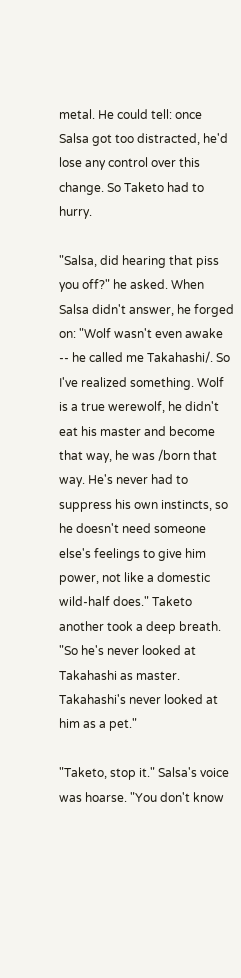metal. He could tell: once Salsa got too distracted, he'd lose any control over this change. So Taketo had to hurry.

"Salsa, did hearing that piss you off?" he asked. When Salsa didn't answer, he forged on: "Wolf wasn't even awake -- he called me Takahashi/. So I've realized something. Wolf is a true werewolf, he didn't eat his master and become that way, he was /born that way. He's never had to suppress his own instincts, so he doesn't need someone else's feelings to give him power, not like a domestic wild-half does." Taketo another took a deep breath. "So he's never looked at Takahashi as master. Takahashi's never looked at him as a pet."

"Taketo, stop it." Salsa's voice was hoarse. "You don't know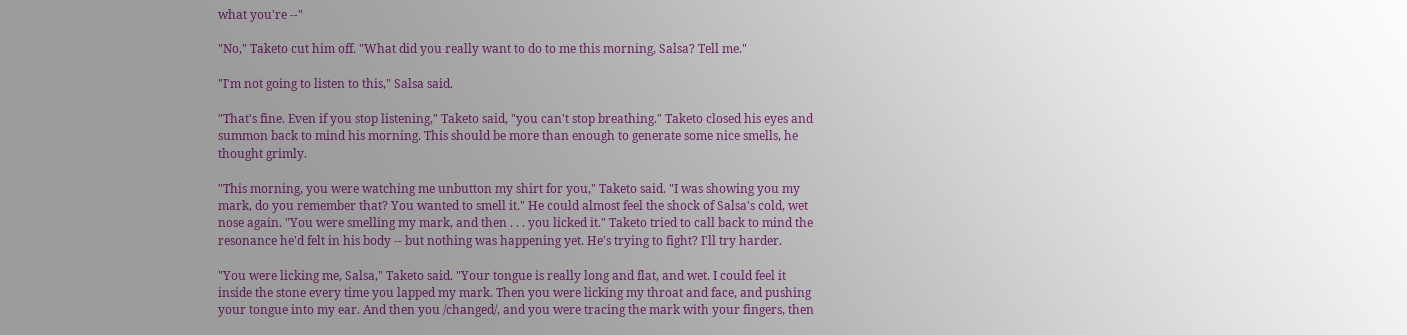what you're --"

"No," Taketo cut him off. "What did you really want to do to me this morning, Salsa? Tell me."

"I'm not going to listen to this," Salsa said.

"That's fine. Even if you stop listening," Taketo said, "you can't stop breathing." Taketo closed his eyes and summon back to mind his morning. This should be more than enough to generate some nice smells, he thought grimly.

"This morning, you were watching me unbutton my shirt for you," Taketo said. "I was showing you my mark, do you remember that? You wanted to smell it." He could almost feel the shock of Salsa's cold, wet nose again. "You were smelling my mark, and then . . . you licked it." Taketo tried to call back to mind the resonance he'd felt in his body -- but nothing was happening yet. He's trying to fight? I'll try harder.

"You were licking me, Salsa," Taketo said. "Your tongue is really long and flat, and wet. I could feel it inside the stone every time you lapped my mark. Then you were licking my throat and face, and pushing your tongue into my ear. And then you /changed/, and you were tracing the mark with your fingers, then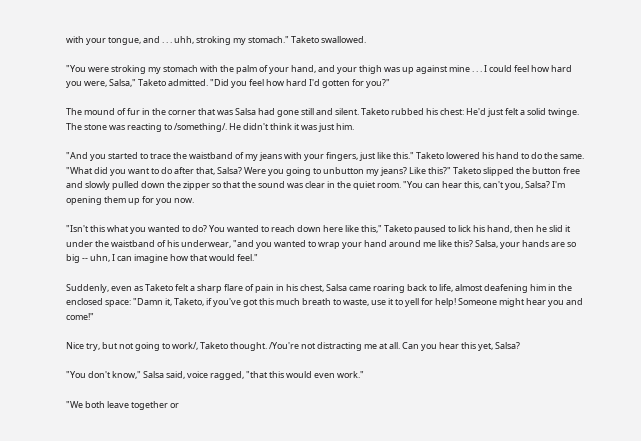with your tongue, and . . . uhh, stroking my stomach." Taketo swallowed.

"You were stroking my stomach with the palm of your hand, and your thigh was up against mine . . . I could feel how hard you were, Salsa," Taketo admitted. "Did you feel how hard I'd gotten for you?"

The mound of fur in the corner that was Salsa had gone still and silent. Taketo rubbed his chest: He'd just felt a solid twinge. The stone was reacting to /something/. He didn't think it was just him.

"And you started to trace the waistband of my jeans with your fingers, just like this." Taketo lowered his hand to do the same. "What did you want to do after that, Salsa? Were you going to unbutton my jeans? Like this?" Taketo slipped the button free and slowly pulled down the zipper so that the sound was clear in the quiet room. "You can hear this, can't you, Salsa? I'm opening them up for you now.

"Isn't this what you wanted to do? You wanted to reach down here like this," Taketo paused to lick his hand, then he slid it under the waistband of his underwear, "and you wanted to wrap your hand around me like this? Salsa, your hands are so big -- uhn, I can imagine how that would feel."

Suddenly, even as Taketo felt a sharp flare of pain in his chest, Salsa came roaring back to life, almost deafening him in the enclosed space: "Damn it, Taketo, if you've got this much breath to waste, use it to yell for help! Someone might hear you and come!"

Nice try, but not going to work/, Taketo thought. /You're not distracting me at all. Can you hear this yet, Salsa?

"You don't know," Salsa said, voice ragged, "that this would even work."

"We both leave together or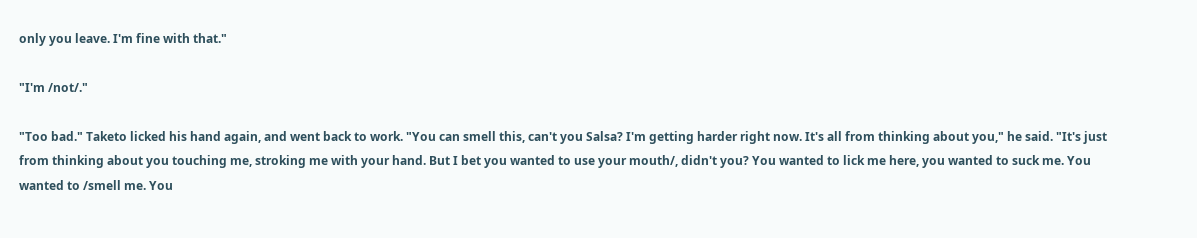only you leave. I'm fine with that."

"I'm /not/."

"Too bad." Taketo licked his hand again, and went back to work. "You can smell this, can't you Salsa? I'm getting harder right now. It's all from thinking about you," he said. "It's just from thinking about you touching me, stroking me with your hand. But I bet you wanted to use your mouth/, didn't you? You wanted to lick me here, you wanted to suck me. You wanted to /smell me. You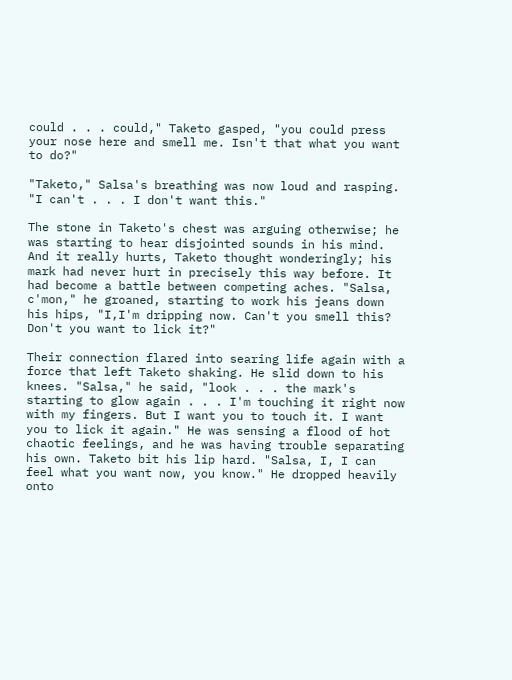could . . . could," Taketo gasped, "you could press your nose here and smell me. Isn't that what you want to do?"

"Taketo," Salsa's breathing was now loud and rasping. "I can't . . . I don't want this."

The stone in Taketo's chest was arguing otherwise; he was starting to hear disjointed sounds in his mind. And it really hurts, Taketo thought wonderingly; his mark had never hurt in precisely this way before. It had become a battle between competing aches. "Salsa, c'mon," he groaned, starting to work his jeans down his hips, "I,I'm dripping now. Can't you smell this? Don't you want to lick it?"

Their connection flared into searing life again with a force that left Taketo shaking. He slid down to his knees. "Salsa," he said, "look . . . the mark's starting to glow again . . . I'm touching it right now with my fingers. But I want you to touch it. I want you to lick it again." He was sensing a flood of hot chaotic feelings, and he was having trouble separating his own. Taketo bit his lip hard. "Salsa, I, I can feel what you want now, you know." He dropped heavily onto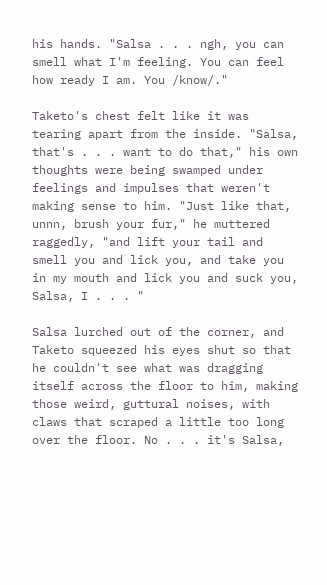his hands. "Salsa . . . ngh, you can smell what I'm feeling. You can feel how ready I am. You /know/."

Taketo's chest felt like it was tearing apart from the inside. "Salsa, that's . . . want to do that," his own thoughts were being swamped under feelings and impulses that weren't making sense to him. "Just like that, unnn, brush your fur," he muttered raggedly, "and lift your tail and smell you and lick you, and take you in my mouth and lick you and suck you, Salsa, I . . . "

Salsa lurched out of the corner, and Taketo squeezed his eyes shut so that he couldn't see what was dragging itself across the floor to him, making those weird, guttural noises, with claws that scraped a little too long over the floor. No . . . it's Salsa,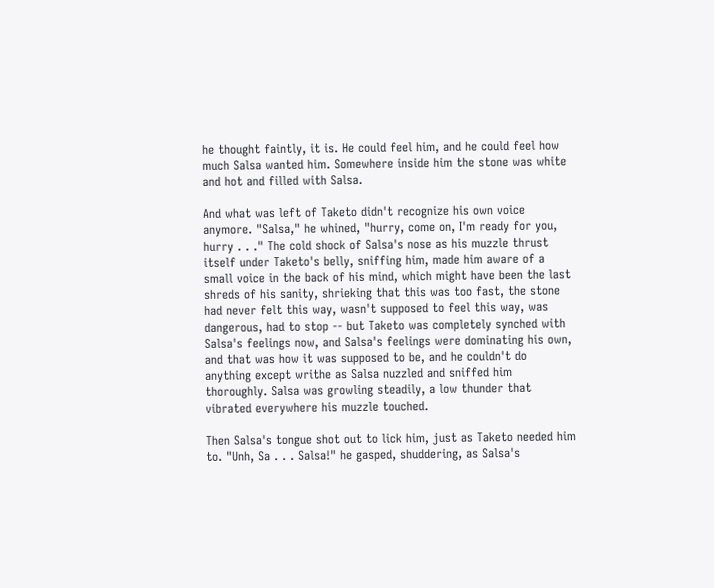he thought faintly, it is. He could feel him, and he could feel how much Salsa wanted him. Somewhere inside him the stone was white and hot and filled with Salsa.

And what was left of Taketo didn't recognize his own voice anymore. "Salsa," he whined, "hurry, come on, I'm ready for you, hurry . . ." The cold shock of Salsa's nose as his muzzle thrust itself under Taketo's belly, sniffing him, made him aware of a small voice in the back of his mind, which might have been the last shreds of his sanity, shrieking that this was too fast, the stone had never felt this way, wasn't supposed to feel this way, was dangerous, had to stop -- but Taketo was completely synched with Salsa's feelings now, and Salsa's feelings were dominating his own, and that was how it was supposed to be, and he couldn't do anything except writhe as Salsa nuzzled and sniffed him thoroughly. Salsa was growling steadily, a low thunder that vibrated everywhere his muzzle touched.

Then Salsa's tongue shot out to lick him, just as Taketo needed him to. "Unh, Sa . . . Salsa!" he gasped, shuddering, as Salsa's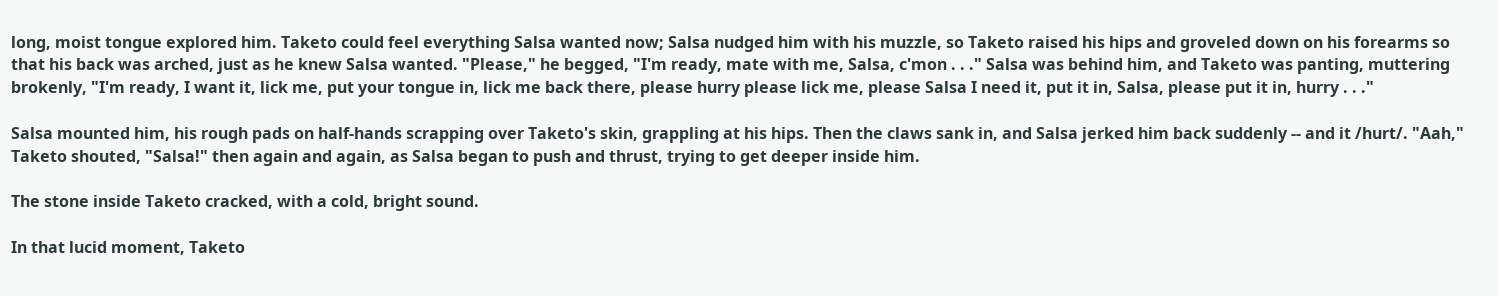long, moist tongue explored him. Taketo could feel everything Salsa wanted now; Salsa nudged him with his muzzle, so Taketo raised his hips and groveled down on his forearms so that his back was arched, just as he knew Salsa wanted. "Please," he begged, "I'm ready, mate with me, Salsa, c'mon . . ." Salsa was behind him, and Taketo was panting, muttering brokenly, "I'm ready, I want it, lick me, put your tongue in, lick me back there, please hurry please lick me, please Salsa I need it, put it in, Salsa, please put it in, hurry . . ."

Salsa mounted him, his rough pads on half-hands scrapping over Taketo's skin, grappling at his hips. Then the claws sank in, and Salsa jerked him back suddenly -- and it /hurt/. "Aah," Taketo shouted, "Salsa!" then again and again, as Salsa began to push and thrust, trying to get deeper inside him.

The stone inside Taketo cracked, with a cold, bright sound.

In that lucid moment, Taketo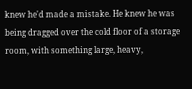knew he'd made a mistake. He knew he was being dragged over the cold floor of a storage room, with something large, heavy,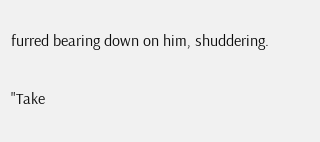furred bearing down on him, shuddering.

"Take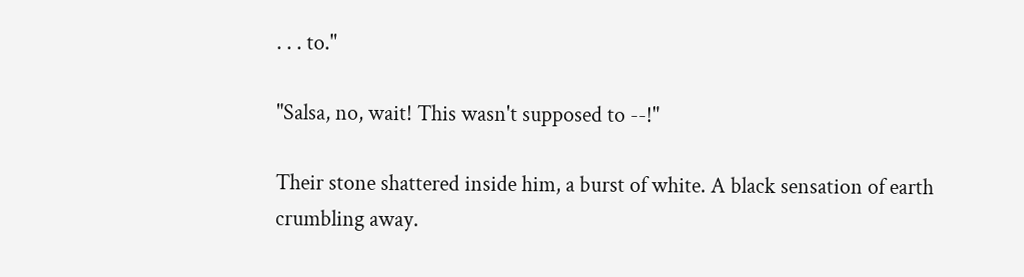. . . to."

"Salsa, no, wait! This wasn't supposed to --!"

Their stone shattered inside him, a burst of white. A black sensation of earth crumbling away.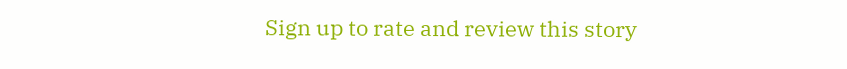Sign up to rate and review this story